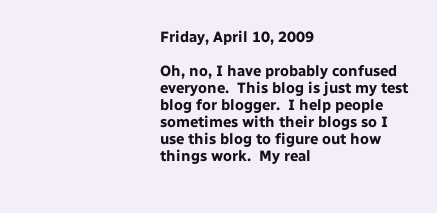Friday, April 10, 2009

Oh, no, I have probably confused everyone.  This blog is just my test blog for blogger.  I help people sometimes with their blogs so I use this blog to figure out how things work.  My real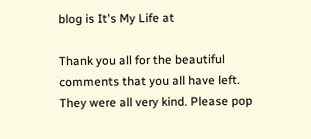blog is It's My Life at

Thank you all for the beautiful comments that you all have left.  They were all very kind. Please pop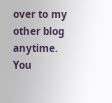over to my other blog anytime.  You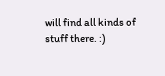will find all kinds of stuff there. :)